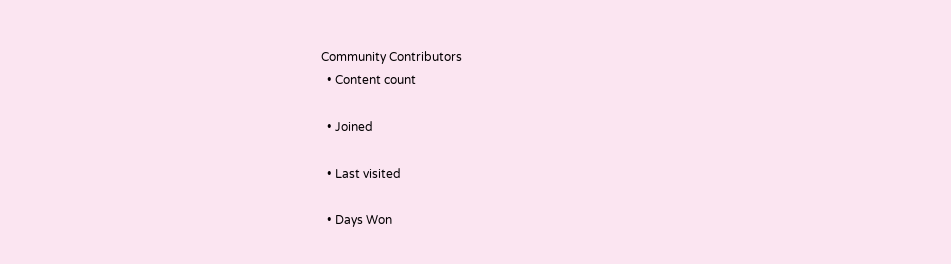Community Contributors
  • Content count

  • Joined

  • Last visited

  • Days Won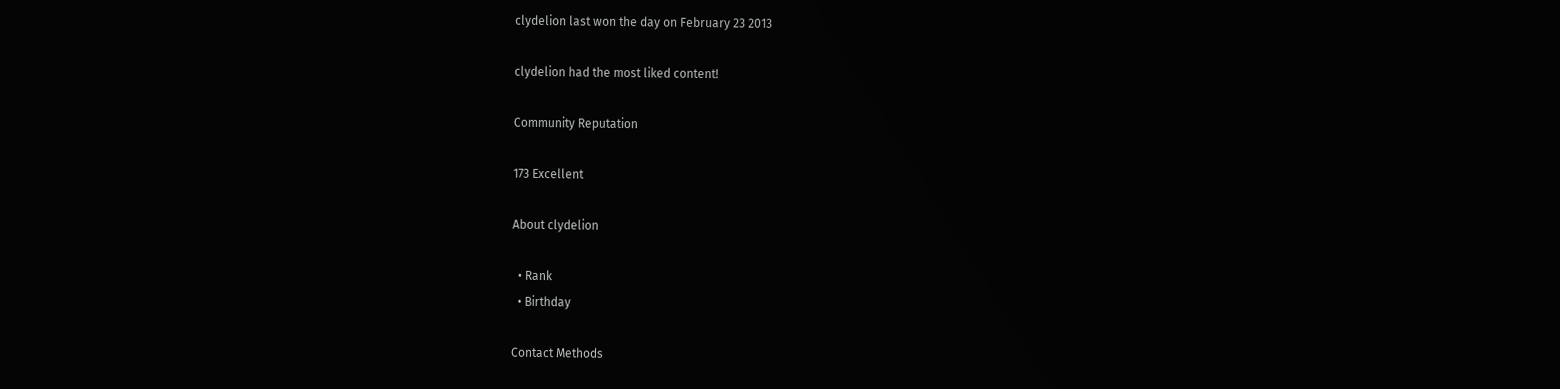clydelion last won the day on February 23 2013

clydelion had the most liked content!

Community Reputation

173 Excellent

About clydelion

  • Rank
  • Birthday

Contact Methods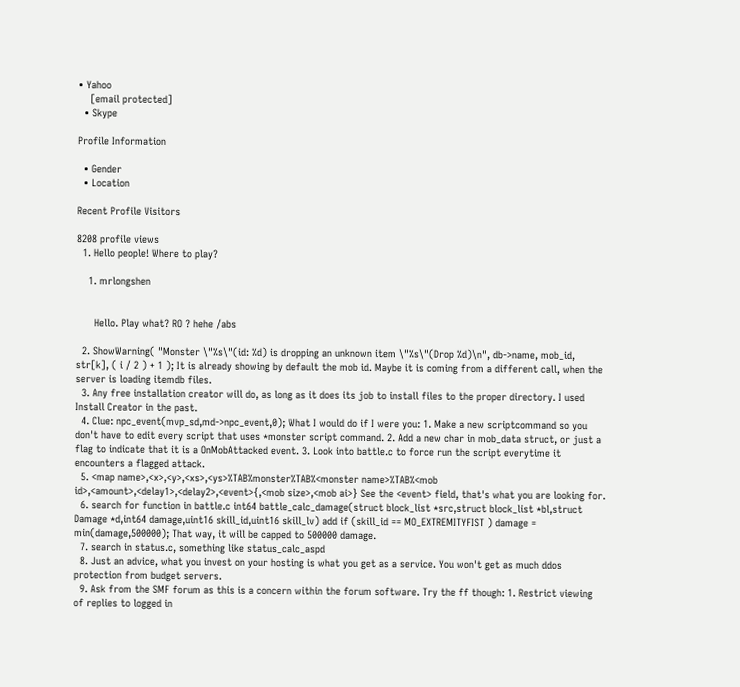• Yahoo
    [email protected]
  • Skype

Profile Information

  • Gender
  • Location

Recent Profile Visitors

8208 profile views
  1. Hello people! Where to play?

    1. mrlongshen


      Hello. Play what? RO ? hehe /abs

  2. ShowWarning( "Monster \"%s\"(id: %d) is dropping an unknown item \"%s\"(Drop %d)\n", db->name, mob_id, str[k], ( i / 2 ) + 1 ); It is already showing by default the mob id. Maybe it is coming from a different call, when the server is loading itemdb files.
  3. Any free installation creator will do, as long as it does its job to install files to the proper directory. I used Install Creator in the past.
  4. Clue: npc_event(mvp_sd,md->npc_event,0); What I would do if I were you: 1. Make a new scriptcommand so you don't have to edit every script that uses *monster script command. 2. Add a new char in mob_data struct, or just a flag to indicate that it is a OnMobAttacked event. 3. Look into battle.c to force run the script everytime it encounters a flagged attack.
  5. <map name>,<x>,<y>,<xs>,<ys>%TAB%monster%TAB%<monster name>%TAB%<mob id>,<amount>,<delay1>,<delay2>,<event>{,<mob size>,<mob ai>} See the <event> field, that's what you are looking for.
  6. search for function in battle.c int64 battle_calc_damage(struct block_list *src,struct block_list *bl,struct Damage *d,int64 damage,uint16 skill_id,uint16 skill_lv) add if (skill_id == MO_EXTREMITYFIST ) damage = min(damage,500000); That way, it will be capped to 500000 damage.
  7. search in status.c, something like status_calc_aspd
  8. Just an advice, what you invest on your hosting is what you get as a service. You won't get as much ddos protection from budget servers.
  9. Ask from the SMF forum as this is a concern within the forum software. Try the ff though: 1. Restrict viewing of replies to logged in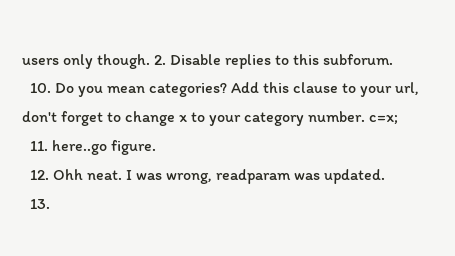users only though. 2. Disable replies to this subforum.
  10. Do you mean categories? Add this clause to your url, don't forget to change x to your category number. c=x;
  11. here..go figure.
  12. Ohh neat. I was wrong, readparam was updated.
  13.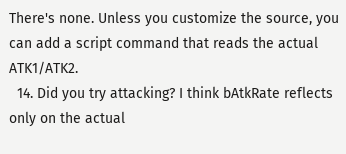There's none. Unless you customize the source, you can add a script command that reads the actual ATK1/ATK2.
  14. Did you try attacking? I think bAtkRate reflects only on the actual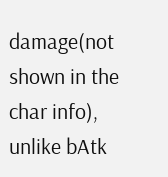damage(not shown in the char info), unlike bAtk